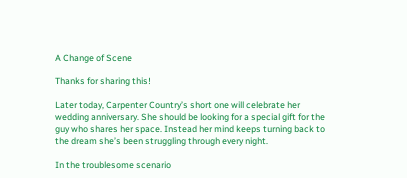A Change of Scene

Thanks for sharing this!

Later today, Carpenter Country’s short one will celebrate her wedding anniversary. She should be looking for a special gift for the guy who shares her space. Instead her mind keeps turning back to the dream she’s been struggling through every night.

In the troublesome scenario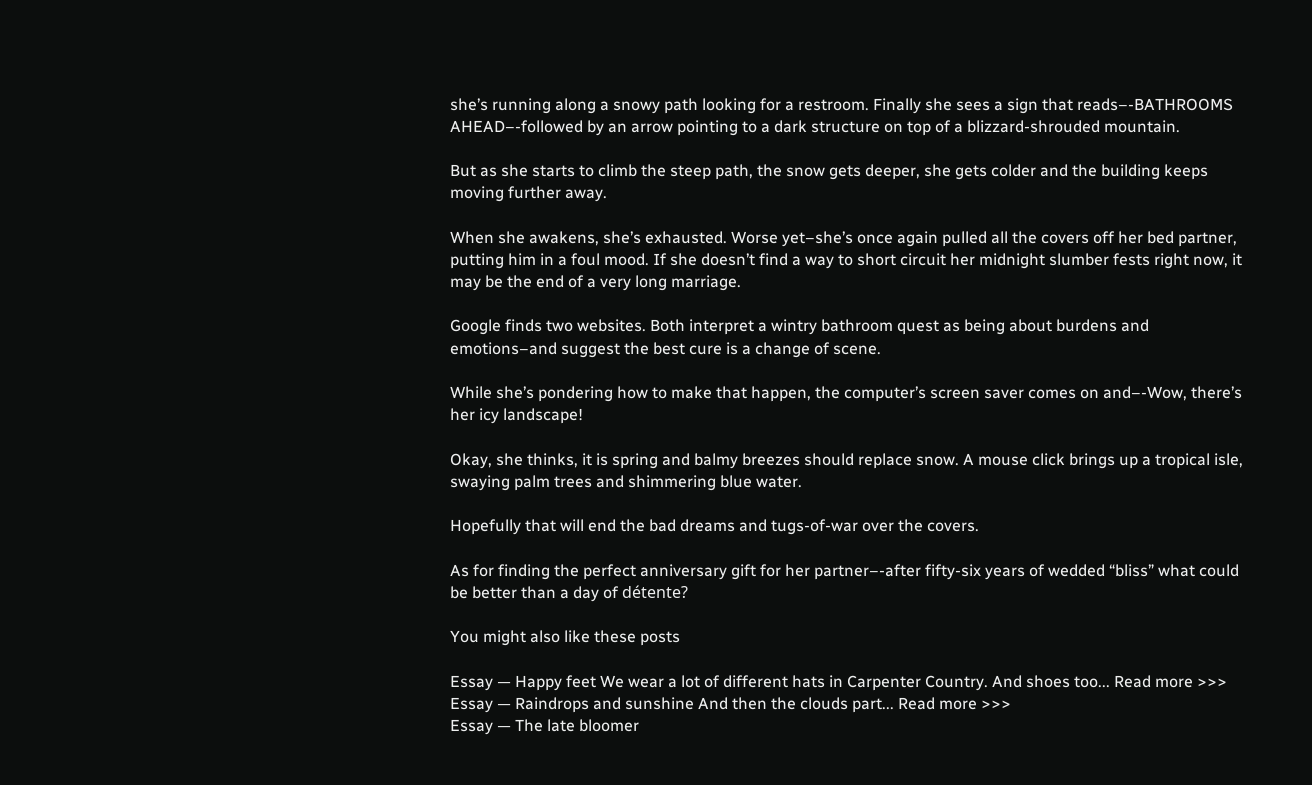she’s running along a snowy path looking for a restroom. Finally she sees a sign that reads–-BATHROOMS AHEAD–-followed by an arrow pointing to a dark structure on top of a blizzard-shrouded mountain.

But as she starts to climb the steep path, the snow gets deeper, she gets colder and the building keeps moving further away.

When she awakens, she’s exhausted. Worse yet–she’s once again pulled all the covers off her bed partner, putting him in a foul mood. If she doesn’t find a way to short circuit her midnight slumber fests right now, it may be the end of a very long marriage.

Google finds two websites. Both interpret a wintry bathroom quest as being about burdens and emotions–and suggest the best cure is a change of scene.

While she’s pondering how to make that happen, the computer’s screen saver comes on and–-Wow, there’s her icy landscape!

Okay, she thinks, it is spring and balmy breezes should replace snow. A mouse click brings up a tropical isle, swaying palm trees and shimmering blue water.

Hopefully that will end the bad dreams and tugs-of-war over the covers.

As for finding the perfect anniversary gift for her partner–-after fifty-six years of wedded “bliss” what could be better than a day of détente?

You might also like these posts

Essay — Happy feet We wear a lot of different hats in Carpenter Country. And shoes too... Read more >>>
Essay — Raindrops and sunshine And then the clouds part... Read more >>>
Essay — The late bloomer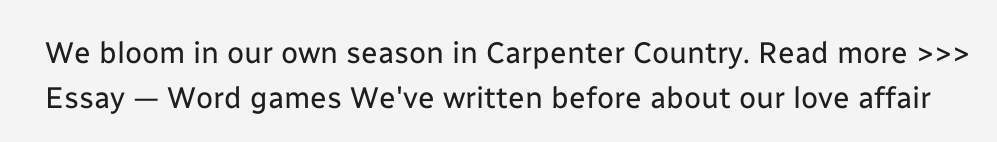We bloom in our own season in Carpenter Country. Read more >>>
Essay — Word games We've written before about our love affair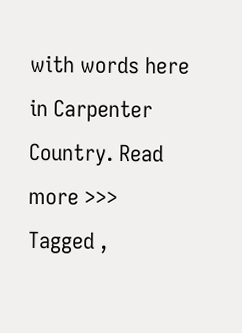with words here in Carpenter Country. Read more >>>
Tagged ,